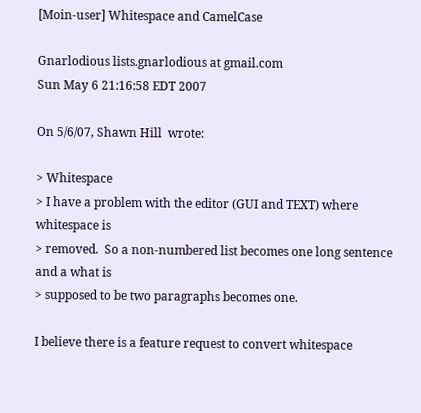[Moin-user] Whitespace and CamelCase

Gnarlodious lists.gnarlodious at gmail.com
Sun May 6 21:16:58 EDT 2007

On 5/6/07, Shawn Hill  wrote:

> Whitespace
> I have a problem with the editor (GUI and TEXT) where whitespace is
> removed.  So a non-numbered list becomes one long sentence and a what is
> supposed to be two paragraphs becomes one.

I believe there is a feature request to convert whitespace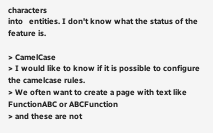characters
into   entities. I don't know what the status of the feature is.

> CamelCase
> I would like to know if it is possible to configure the camelcase rules.
> We often want to create a page with text like FunctionABC or ABCFunction
> and these are not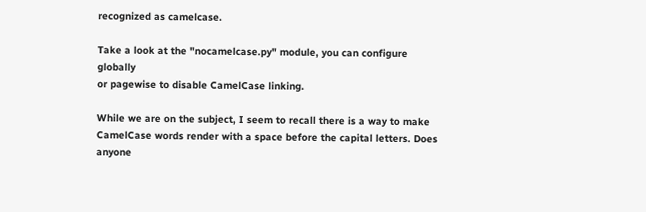recognized as camelcase.

Take a look at the "nocamelcase.py" module, you can configure globally
or pagewise to disable CamelCase linking.

While we are on the subject, I seem to recall there is a way to make
CamelCase words render with a space before the capital letters. Does
anyone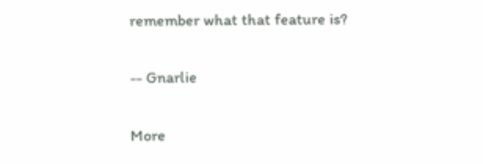remember what that feature is?

-- Gnarlie

More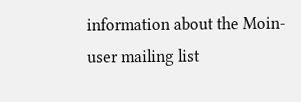information about the Moin-user mailing list